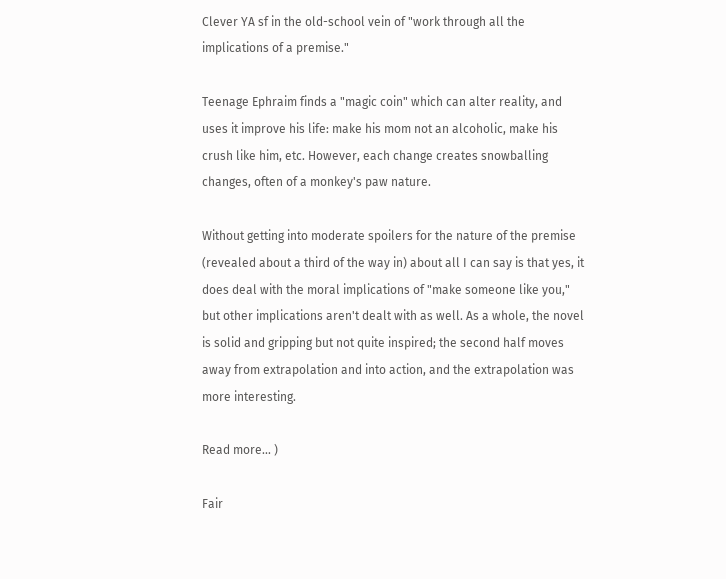Clever YA sf in the old-school vein of "work through all the implications of a premise."

Teenage Ephraim finds a "magic coin" which can alter reality, and uses it improve his life: make his mom not an alcoholic, make his crush like him, etc. However, each change creates snowballing changes, often of a monkey's paw nature.

Without getting into moderate spoilers for the nature of the premise (revealed about a third of the way in) about all I can say is that yes, it does deal with the moral implications of "make someone like you," but other implications aren't dealt with as well. As a whole, the novel is solid and gripping but not quite inspired; the second half moves away from extrapolation and into action, and the extrapolation was more interesting.

Read more... )

Fair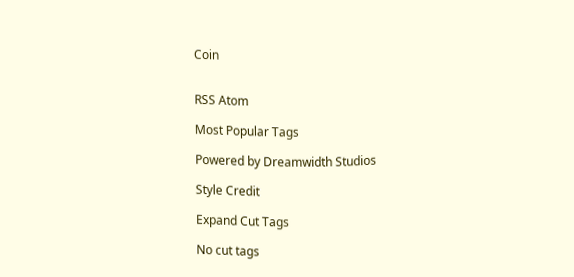Coin


RSS Atom

Most Popular Tags

Powered by Dreamwidth Studios

Style Credit

Expand Cut Tags

No cut tags